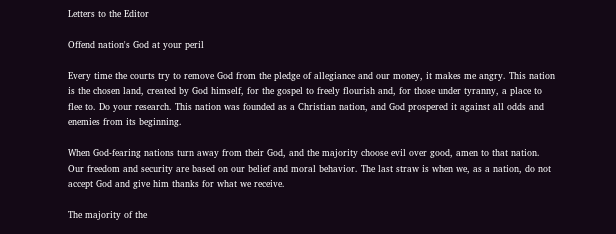Letters to the Editor

Offend nation's God at your peril

Every time the courts try to remove God from the pledge of allegiance and our money, it makes me angry. This nation is the chosen land, created by God himself, for the gospel to freely flourish and, for those under tyranny, a place to flee to. Do your research. This nation was founded as a Christian nation, and God prospered it against all odds and enemies from its beginning.

When God-fearing nations turn away from their God, and the majority choose evil over good, amen to that nation. Our freedom and security are based on our belief and moral behavior. The last straw is when we, as a nation, do not accept God and give him thanks for what we receive.

The majority of the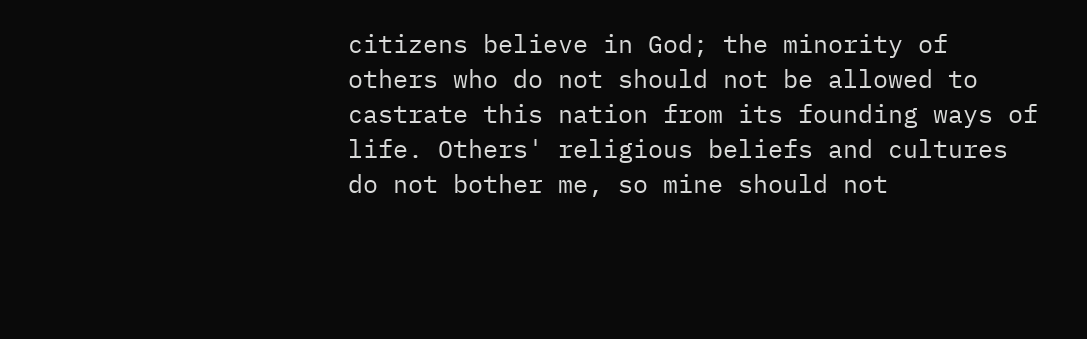citizens believe in God; the minority of others who do not should not be allowed to castrate this nation from its founding ways of life. Others' religious beliefs and cultures do not bother me, so mine should not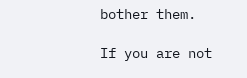bother them.

If you are not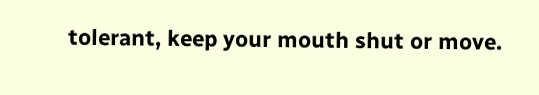tolerant, keep your mouth shut or move.